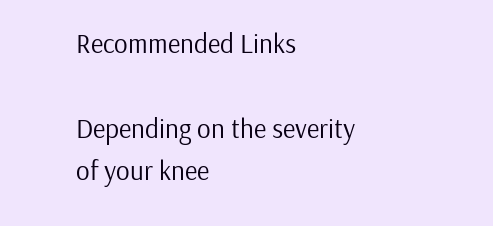Recommended Links

Depending on the severity of your knee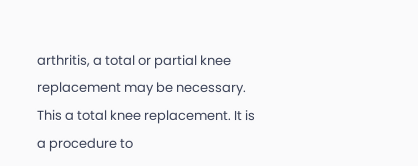arthritis, a total or partial knee replacement may be necessary. This a total knee replacement. It is a procedure to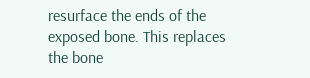resurface the ends of the exposed bone. This replaces the bone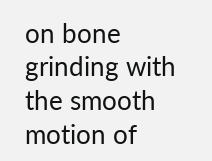on bone grinding with the smooth motion of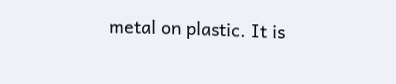metal on plastic. It is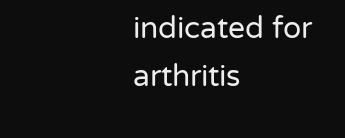indicated for arthritis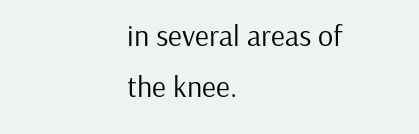in several areas of the knee.